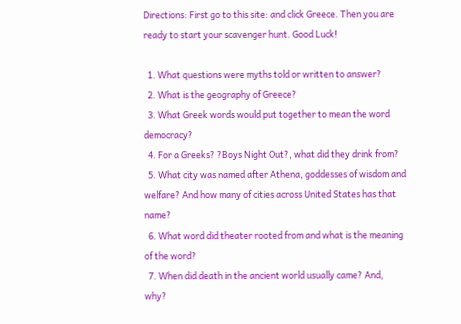Directions: First go to this site: and click Greece. Then you are ready to start your scavenger hunt. Good Luck!

  1. What questions were myths told or written to answer?
  2. What is the geography of Greece?
  3. What Greek words would put together to mean the word democracy?
  4. For a Greeks? ?Boys Night Out?, what did they drink from?
  5. What city was named after Athena, goddesses of wisdom and welfare? And how many of cities across United States has that name?
  6. What word did theater rooted from and what is the meaning of the word?
  7. When did death in the ancient world usually came? And, why?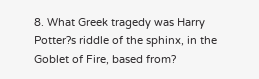8. What Greek tragedy was Harry Potter?s riddle of the sphinx, in the Goblet of Fire, based from?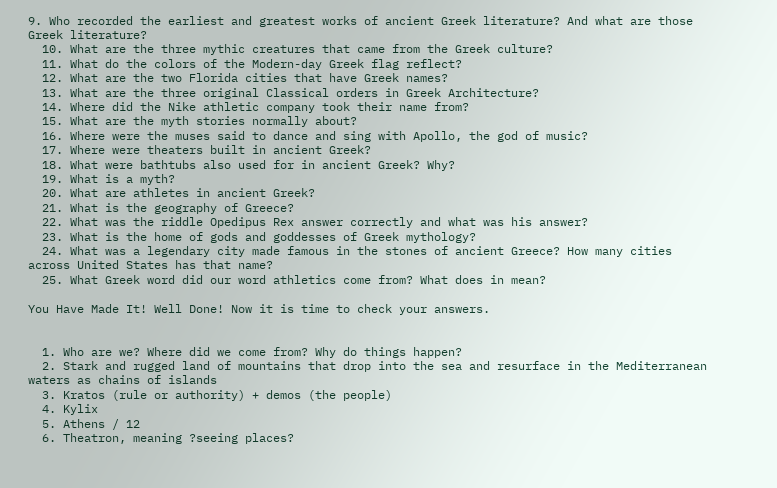9. Who recorded the earliest and greatest works of ancient Greek literature? And what are those Greek literature?
  10. What are the three mythic creatures that came from the Greek culture?
  11. What do the colors of the Modern-day Greek flag reflect?
  12. What are the two Florida cities that have Greek names?
  13. What are the three original Classical orders in Greek Architecture?
  14. Where did the Nike athletic company took their name from?
  15. What are the myth stories normally about?
  16. Where were the muses said to dance and sing with Apollo, the god of music?
  17. Where were theaters built in ancient Greek?
  18. What were bathtubs also used for in ancient Greek? Why?
  19. What is a myth?
  20. What are athletes in ancient Greek?
  21. What is the geography of Greece?
  22. What was the riddle Opedipus Rex answer correctly and what was his answer?
  23. What is the home of gods and goddesses of Greek mythology?
  24. What was a legendary city made famous in the stones of ancient Greece? How many cities across United States has that name?
  25. What Greek word did our word athletics come from? What does in mean?

You Have Made It! Well Done! Now it is time to check your answers.


  1. Who are we? Where did we come from? Why do things happen?
  2. Stark and rugged land of mountains that drop into the sea and resurface in the Mediterranean waters as chains of islands
  3. Kratos (rule or authority) + demos (the people)
  4. Kylix
  5. Athens / 12
  6. Theatron, meaning ?seeing places?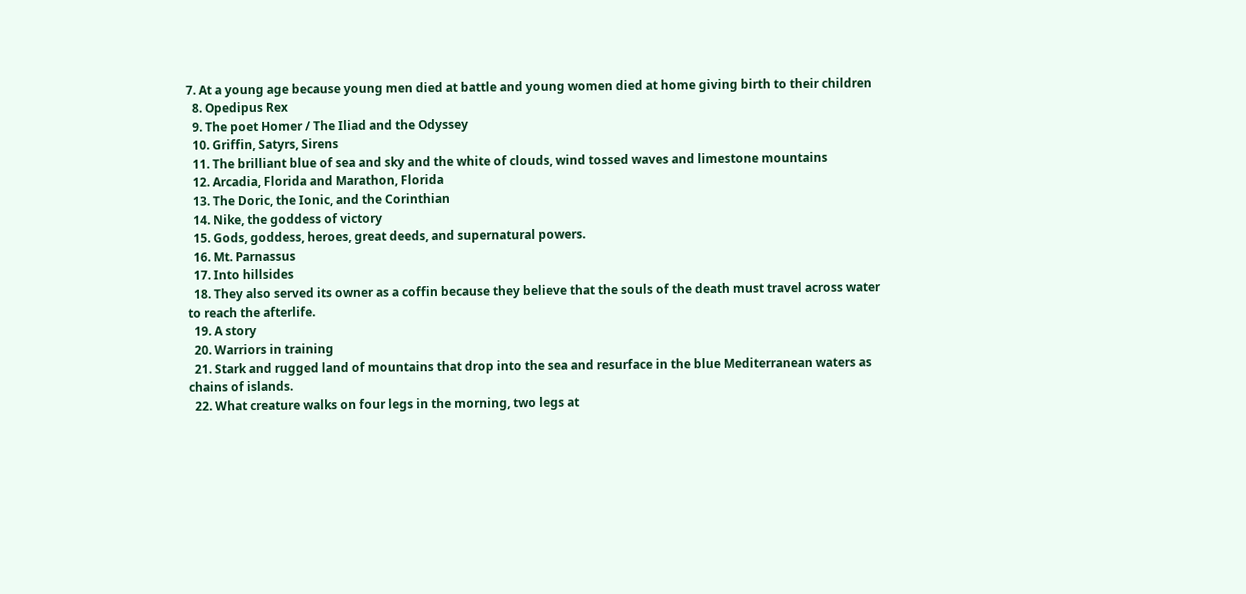7. At a young age because young men died at battle and young women died at home giving birth to their children
  8. Opedipus Rex
  9. The poet Homer / The Iliad and the Odyssey
  10. Griffin, Satyrs, Sirens
  11. The brilliant blue of sea and sky and the white of clouds, wind tossed waves and limestone mountains
  12. Arcadia, Florida and Marathon, Florida
  13. The Doric, the Ionic, and the Corinthian
  14. Nike, the goddess of victory
  15. Gods, goddess, heroes, great deeds, and supernatural powers.
  16. Mt. Parnassus
  17. Into hillsides
  18. They also served its owner as a coffin because they believe that the souls of the death must travel across water to reach the afterlife.
  19. A story
  20. Warriors in training
  21. Stark and rugged land of mountains that drop into the sea and resurface in the blue Mediterranean waters as chains of islands.
  22. What creature walks on four legs in the morning, two legs at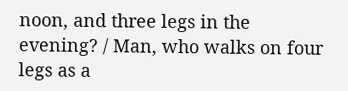noon, and three legs in the evening? / Man, who walks on four legs as a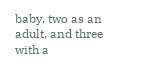baby, two as an adult, and three with a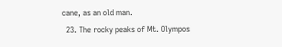cane, as an old man.
  23. The rocky peaks of Mt. Olympos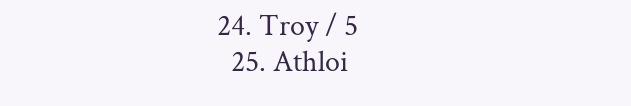24. Troy / 5
  25. Athloi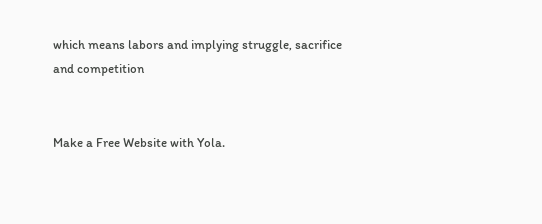which means labors and implying struggle, sacrifice and competition


Make a Free Website with Yola.